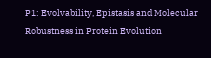P1: Evolvability, Epistasis and Molecular Robustness in Protein Evolution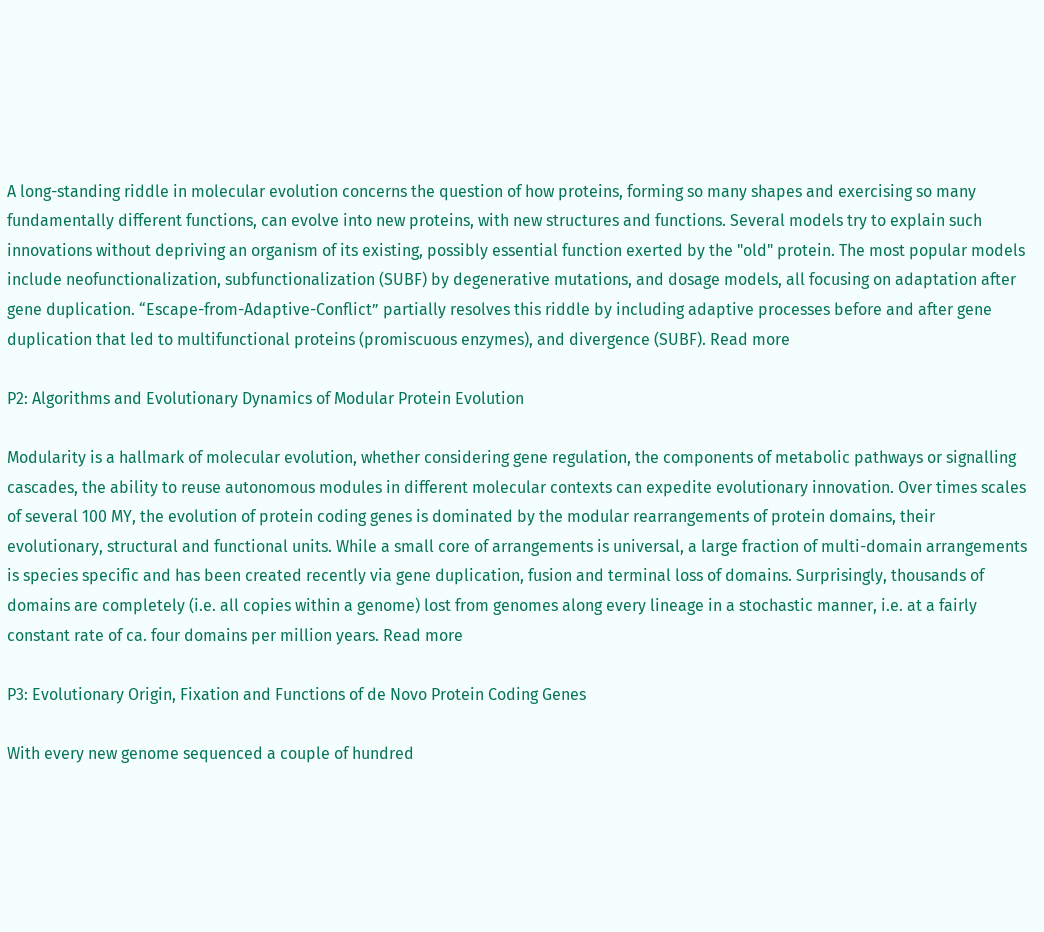A long-standing riddle in molecular evolution concerns the question of how proteins, forming so many shapes and exercising so many fundamentally different functions, can evolve into new proteins, with new structures and functions. Several models try to explain such innovations without depriving an organism of its existing, possibly essential function exerted by the "old" protein. The most popular models include neofunctionalization, subfunctionalization (SUBF) by degenerative mutations, and dosage models, all focusing on adaptation after gene duplication. “Escape-from-Adaptive-Conflict” partially resolves this riddle by including adaptive processes before and after gene duplication that led to multifunctional proteins (promiscuous enzymes), and divergence (SUBF). Read more

P2: Algorithms and Evolutionary Dynamics of Modular Protein Evolution

Modularity is a hallmark of molecular evolution, whether considering gene regulation, the components of metabolic pathways or signalling cascades, the ability to reuse autonomous modules in different molecular contexts can expedite evolutionary innovation. Over times scales of several 100 MY, the evolution of protein coding genes is dominated by the modular rearrangements of protein domains, their evolutionary, structural and functional units. While a small core of arrangements is universal, a large fraction of multi-domain arrangements is species specific and has been created recently via gene duplication, fusion and terminal loss of domains. Surprisingly, thousands of domains are completely (i.e. all copies within a genome) lost from genomes along every lineage in a stochastic manner, i.e. at a fairly constant rate of ca. four domains per million years. Read more

P3: Evolutionary Origin, Fixation and Functions of de Novo Protein Coding Genes

With every new genome sequenced a couple of hundred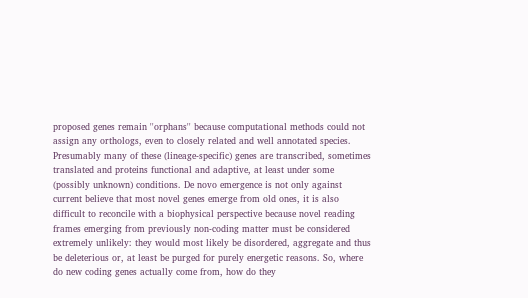proposed genes remain ''orphans'' because computational methods could not assign any orthologs, even to closely related and well annotated species. Presumably many of these (lineage-specific) genes are transcribed, sometimes translated and proteins functional and adaptive, at least under some (possibly unknown) conditions. De novo emergence is not only against current believe that most novel genes emerge from old ones, it is also difficult to reconcile with a biophysical perspective because novel reading frames emerging from previously non-coding matter must be considered extremely unlikely: they would most likely be disordered, aggregate and thus be deleterious or, at least be purged for purely energetic reasons. So, where do new coding genes actually come from, how do they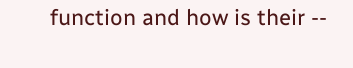function and how is their --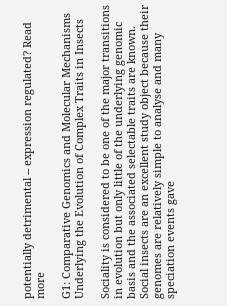potentially detrimental -- expression regulated? Read more

G1: Comparative Genomics and Molecular Mechanisms Underlying the Evolution of Complex Traits in Insects

Sociality is considered to be one of the major transitions in evolution but only little of the underlying genomic basis and the associated selectable traits are known. Social insects are an excellent study object because their genomes are relatively simple to analyse and many speciation events gave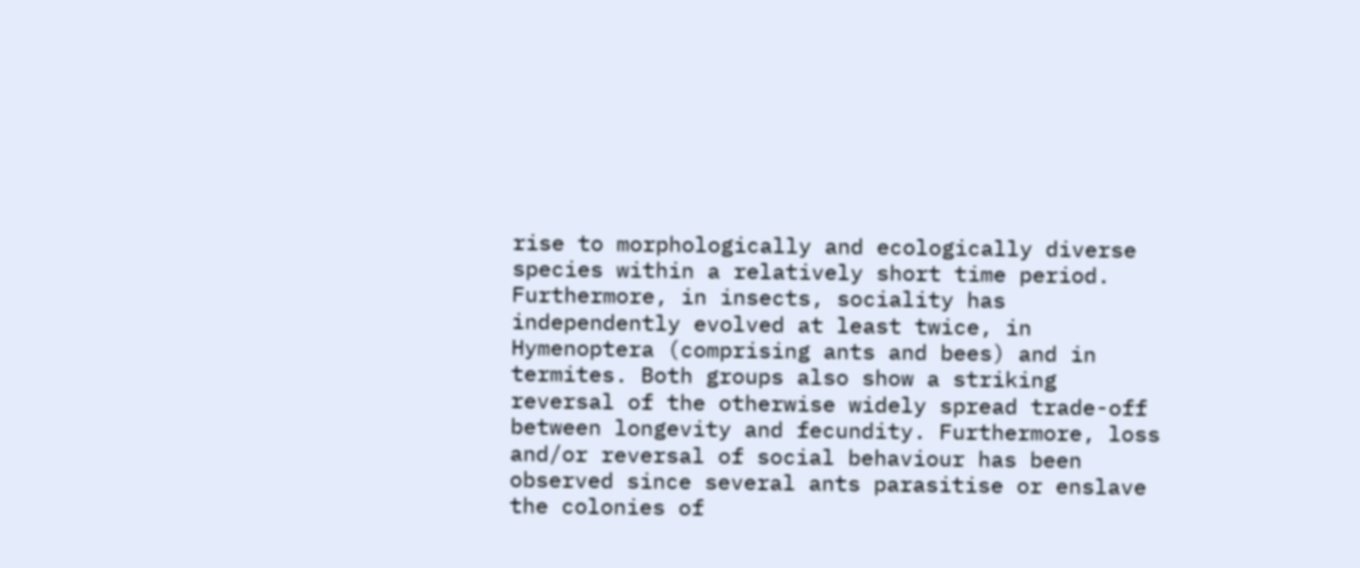rise to morphologically and ecologically diverse species within a relatively short time period. Furthermore, in insects, sociality has independently evolved at least twice, in Hymenoptera (comprising ants and bees) and in termites. Both groups also show a striking reversal of the otherwise widely spread trade-off between longevity and fecundity. Furthermore, loss and/or reversal of social behaviour has been observed since several ants parasitise or enslave the colonies of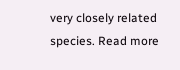very closely related species. Read more